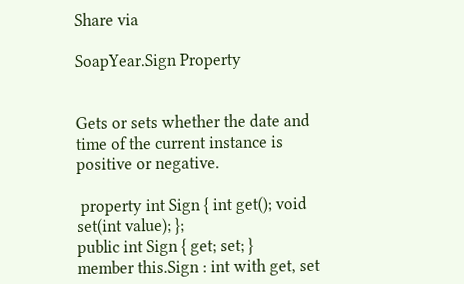Share via

SoapYear.Sign Property


Gets or sets whether the date and time of the current instance is positive or negative.

 property int Sign { int get(); void set(int value); };
public int Sign { get; set; }
member this.Sign : int with get, set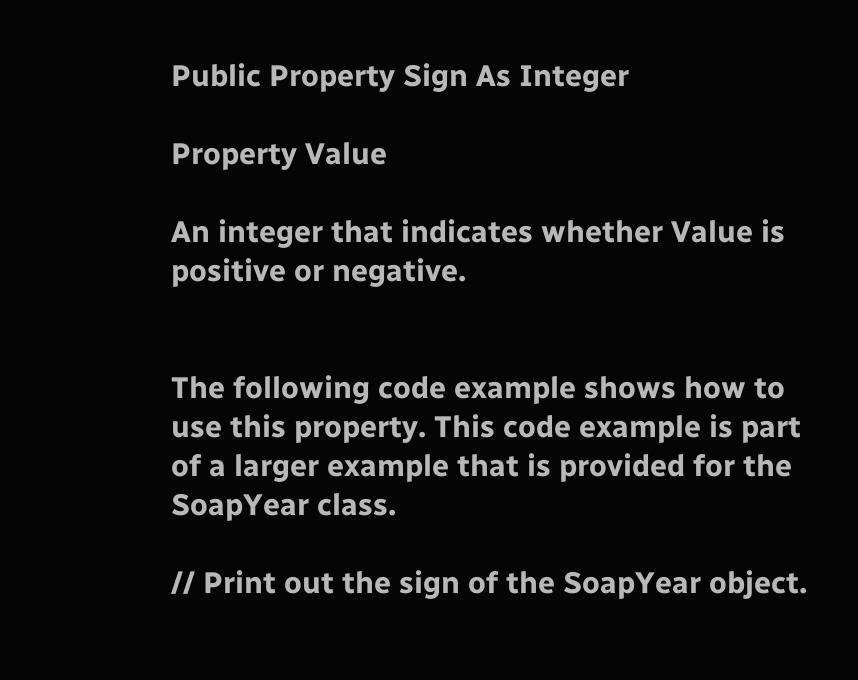Public Property Sign As Integer

Property Value

An integer that indicates whether Value is positive or negative.


The following code example shows how to use this property. This code example is part of a larger example that is provided for the SoapYear class.

// Print out the sign of the SoapYear object.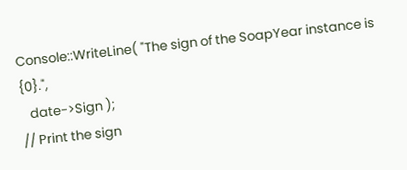Console::WriteLine( "The sign of the SoapYear instance is {0}.",
   date->Sign );
// Print the sign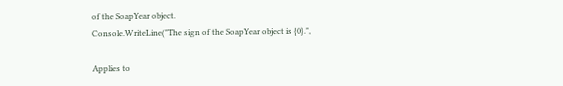of the SoapYear object.
Console.WriteLine("The sign of the SoapYear object is {0}.",

Applies to